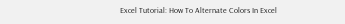Excel Tutorial: How To Alternate Colors In Excel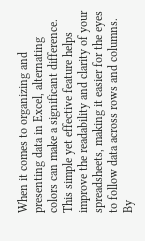When it comes to organizing and presenting data in Excel, alternating colors can make a significant difference. This simple yet effective feature helps improve the readability and clarity of your spreadsheets, making it easier for the eyes to follow data across rows and columns. By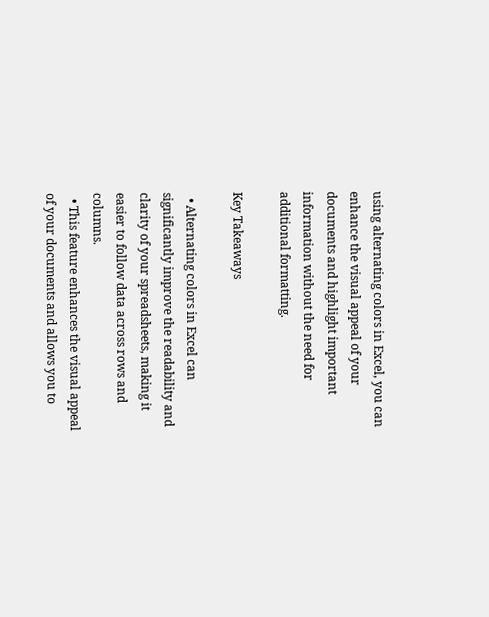using alternating colors in Excel, you can enhance the visual appeal of your documents and highlight important information without the need for additional formatting.

Key Takeaways

  • Alternating colors in Excel can significantly improve the readability and clarity of your spreadsheets, making it easier to follow data across rows and columns.
  • This feature enhances the visual appeal of your documents and allows you to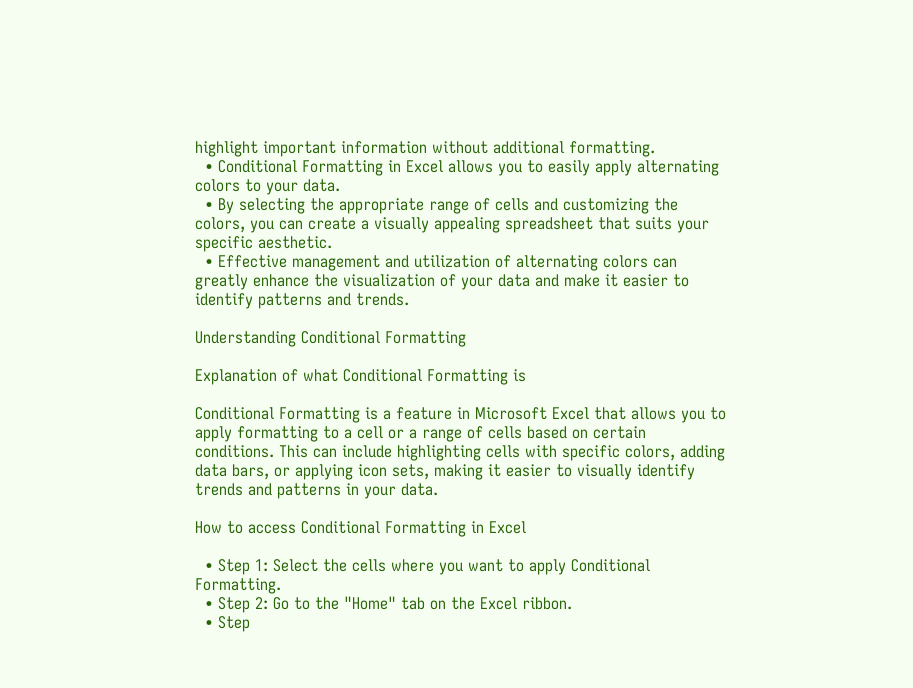highlight important information without additional formatting.
  • Conditional Formatting in Excel allows you to easily apply alternating colors to your data.
  • By selecting the appropriate range of cells and customizing the colors, you can create a visually appealing spreadsheet that suits your specific aesthetic.
  • Effective management and utilization of alternating colors can greatly enhance the visualization of your data and make it easier to identify patterns and trends.

Understanding Conditional Formatting

Explanation of what Conditional Formatting is

Conditional Formatting is a feature in Microsoft Excel that allows you to apply formatting to a cell or a range of cells based on certain conditions. This can include highlighting cells with specific colors, adding data bars, or applying icon sets, making it easier to visually identify trends and patterns in your data.

How to access Conditional Formatting in Excel

  • Step 1: Select the cells where you want to apply Conditional Formatting.
  • Step 2: Go to the "Home" tab on the Excel ribbon.
  • Step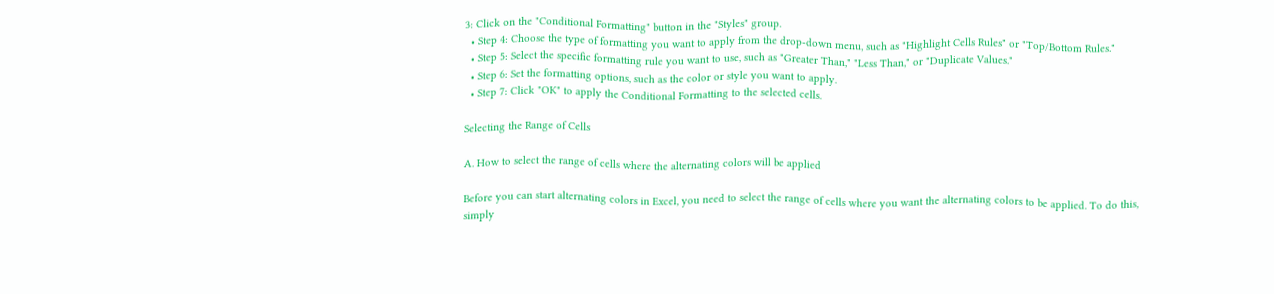3: Click on the "Conditional Formatting" button in the "Styles" group.
  • Step 4: Choose the type of formatting you want to apply from the drop-down menu, such as "Highlight Cells Rules" or "Top/Bottom Rules."
  • Step 5: Select the specific formatting rule you want to use, such as "Greater Than," "Less Than," or "Duplicate Values."
  • Step 6: Set the formatting options, such as the color or style you want to apply.
  • Step 7: Click "OK" to apply the Conditional Formatting to the selected cells.

Selecting the Range of Cells

A. How to select the range of cells where the alternating colors will be applied

Before you can start alternating colors in Excel, you need to select the range of cells where you want the alternating colors to be applied. To do this, simply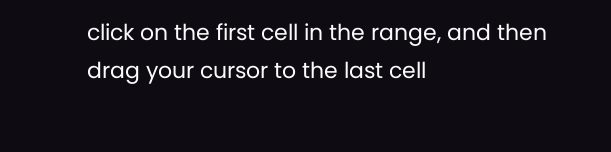click on the first cell in the range, and then drag your cursor to the last cell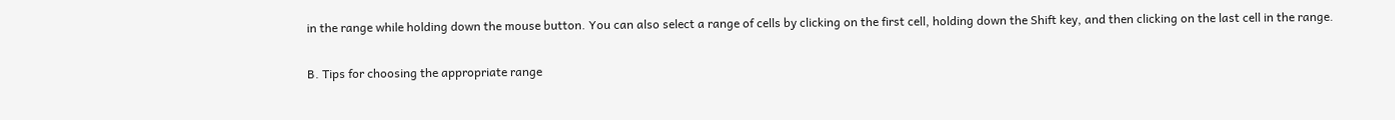in the range while holding down the mouse button. You can also select a range of cells by clicking on the first cell, holding down the Shift key, and then clicking on the last cell in the range.

B. Tips for choosing the appropriate range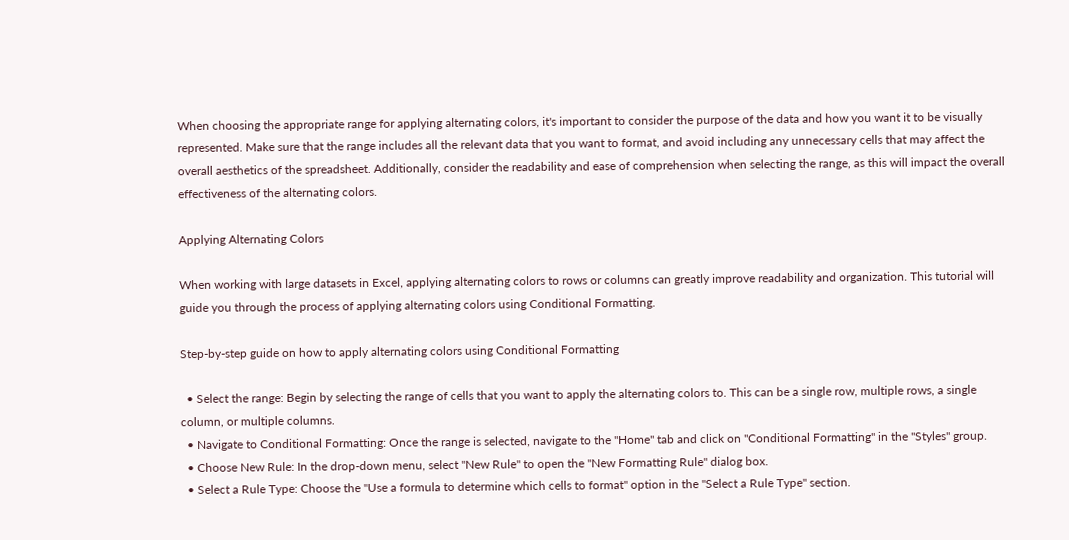When choosing the appropriate range for applying alternating colors, it's important to consider the purpose of the data and how you want it to be visually represented. Make sure that the range includes all the relevant data that you want to format, and avoid including any unnecessary cells that may affect the overall aesthetics of the spreadsheet. Additionally, consider the readability and ease of comprehension when selecting the range, as this will impact the overall effectiveness of the alternating colors.

Applying Alternating Colors

When working with large datasets in Excel, applying alternating colors to rows or columns can greatly improve readability and organization. This tutorial will guide you through the process of applying alternating colors using Conditional Formatting.

Step-by-step guide on how to apply alternating colors using Conditional Formatting

  • Select the range: Begin by selecting the range of cells that you want to apply the alternating colors to. This can be a single row, multiple rows, a single column, or multiple columns.
  • Navigate to Conditional Formatting: Once the range is selected, navigate to the "Home" tab and click on "Conditional Formatting" in the "Styles" group.
  • Choose New Rule: In the drop-down menu, select "New Rule" to open the "New Formatting Rule" dialog box.
  • Select a Rule Type: Choose the "Use a formula to determine which cells to format" option in the "Select a Rule Type" section.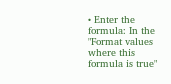• Enter the formula: In the "Format values where this formula is true"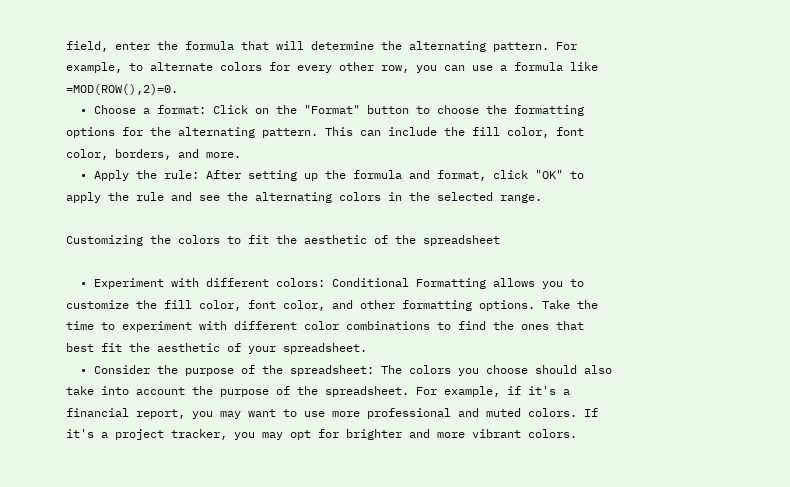field, enter the formula that will determine the alternating pattern. For example, to alternate colors for every other row, you can use a formula like =MOD(ROW(),2)=0.
  • Choose a format: Click on the "Format" button to choose the formatting options for the alternating pattern. This can include the fill color, font color, borders, and more.
  • Apply the rule: After setting up the formula and format, click "OK" to apply the rule and see the alternating colors in the selected range.

Customizing the colors to fit the aesthetic of the spreadsheet

  • Experiment with different colors: Conditional Formatting allows you to customize the fill color, font color, and other formatting options. Take the time to experiment with different color combinations to find the ones that best fit the aesthetic of your spreadsheet.
  • Consider the purpose of the spreadsheet: The colors you choose should also take into account the purpose of the spreadsheet. For example, if it's a financial report, you may want to use more professional and muted colors. If it's a project tracker, you may opt for brighter and more vibrant colors.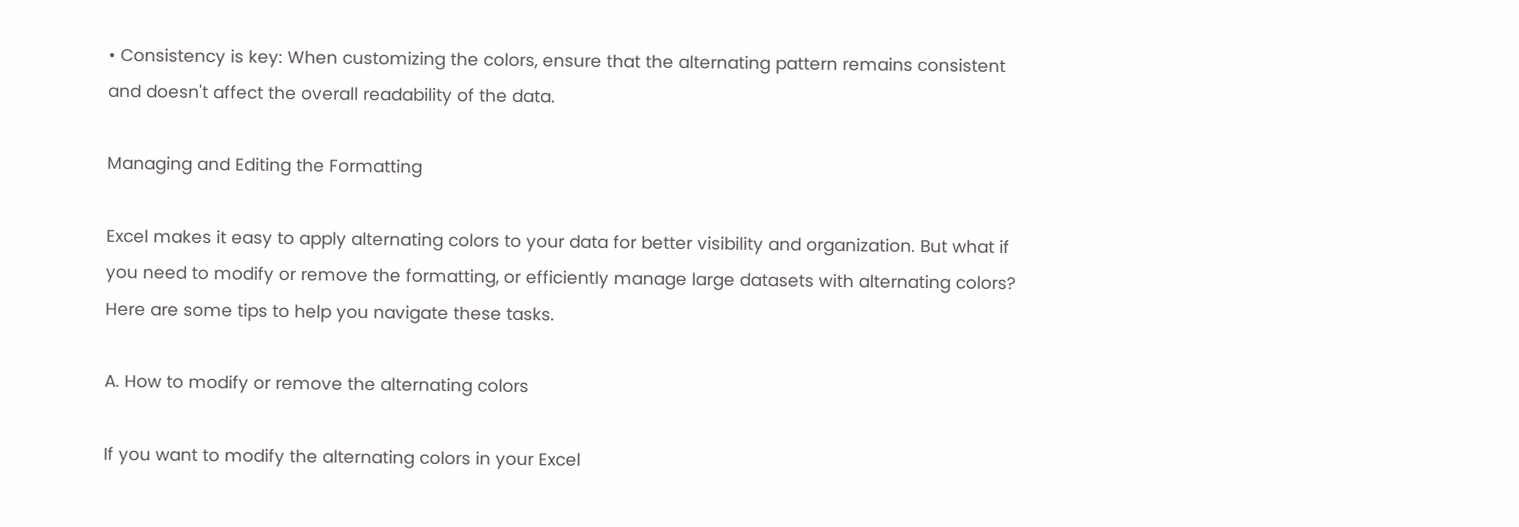• Consistency is key: When customizing the colors, ensure that the alternating pattern remains consistent and doesn't affect the overall readability of the data.

Managing and Editing the Formatting

Excel makes it easy to apply alternating colors to your data for better visibility and organization. But what if you need to modify or remove the formatting, or efficiently manage large datasets with alternating colors? Here are some tips to help you navigate these tasks.

A. How to modify or remove the alternating colors

If you want to modify the alternating colors in your Excel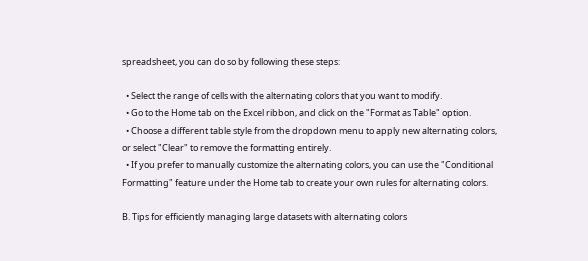spreadsheet, you can do so by following these steps:

  • Select the range of cells with the alternating colors that you want to modify.
  • Go to the Home tab on the Excel ribbon, and click on the "Format as Table" option.
  • Choose a different table style from the dropdown menu to apply new alternating colors, or select "Clear" to remove the formatting entirely.
  • If you prefer to manually customize the alternating colors, you can use the "Conditional Formatting" feature under the Home tab to create your own rules for alternating colors.

B. Tips for efficiently managing large datasets with alternating colors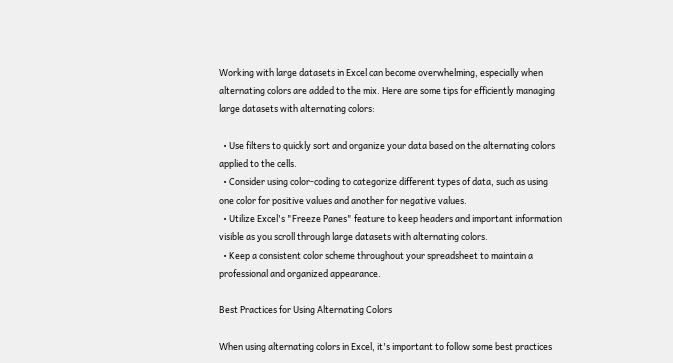Working with large datasets in Excel can become overwhelming, especially when alternating colors are added to the mix. Here are some tips for efficiently managing large datasets with alternating colors:

  • Use filters to quickly sort and organize your data based on the alternating colors applied to the cells.
  • Consider using color-coding to categorize different types of data, such as using one color for positive values and another for negative values.
  • Utilize Excel's "Freeze Panes" feature to keep headers and important information visible as you scroll through large datasets with alternating colors.
  • Keep a consistent color scheme throughout your spreadsheet to maintain a professional and organized appearance.

Best Practices for Using Alternating Colors

When using alternating colors in Excel, it's important to follow some best practices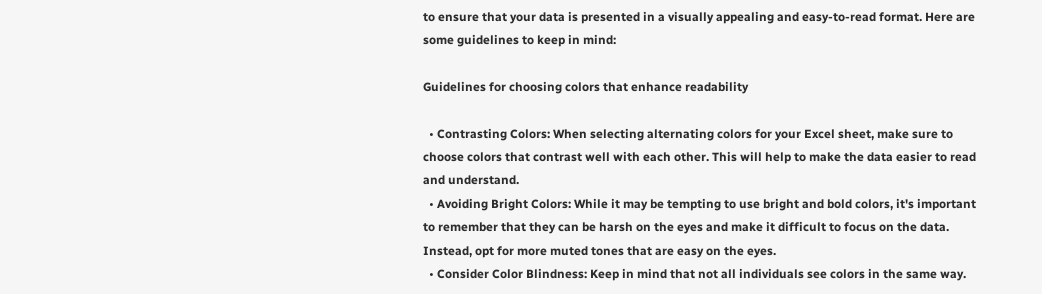to ensure that your data is presented in a visually appealing and easy-to-read format. Here are some guidelines to keep in mind:

Guidelines for choosing colors that enhance readability

  • Contrasting Colors: When selecting alternating colors for your Excel sheet, make sure to choose colors that contrast well with each other. This will help to make the data easier to read and understand.
  • Avoiding Bright Colors: While it may be tempting to use bright and bold colors, it's important to remember that they can be harsh on the eyes and make it difficult to focus on the data. Instead, opt for more muted tones that are easy on the eyes.
  • Consider Color Blindness: Keep in mind that not all individuals see colors in the same way.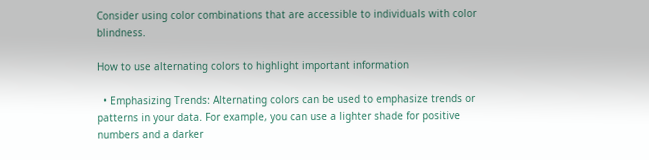Consider using color combinations that are accessible to individuals with color blindness.

How to use alternating colors to highlight important information

  • Emphasizing Trends: Alternating colors can be used to emphasize trends or patterns in your data. For example, you can use a lighter shade for positive numbers and a darker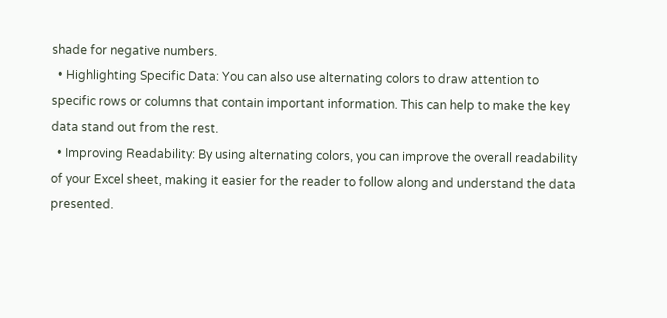shade for negative numbers.
  • Highlighting Specific Data: You can also use alternating colors to draw attention to specific rows or columns that contain important information. This can help to make the key data stand out from the rest.
  • Improving Readability: By using alternating colors, you can improve the overall readability of your Excel sheet, making it easier for the reader to follow along and understand the data presented.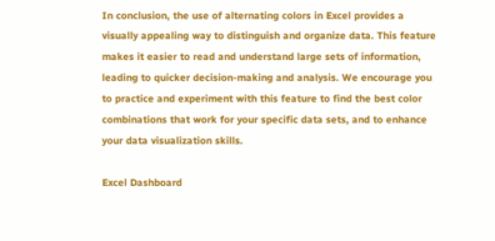In conclusion, the use of alternating colors in Excel provides a visually appealing way to distinguish and organize data. This feature makes it easier to read and understand large sets of information, leading to quicker decision-making and analysis. We encourage you to practice and experiment with this feature to find the best color combinations that work for your specific data sets, and to enhance your data visualization skills.

Excel Dashboard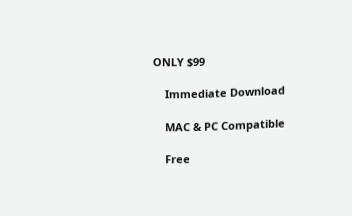ONLY $99

    Immediate Download

    MAC & PC Compatible

    Free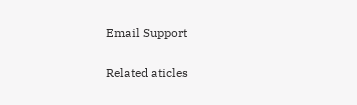Email Support

Related aticles